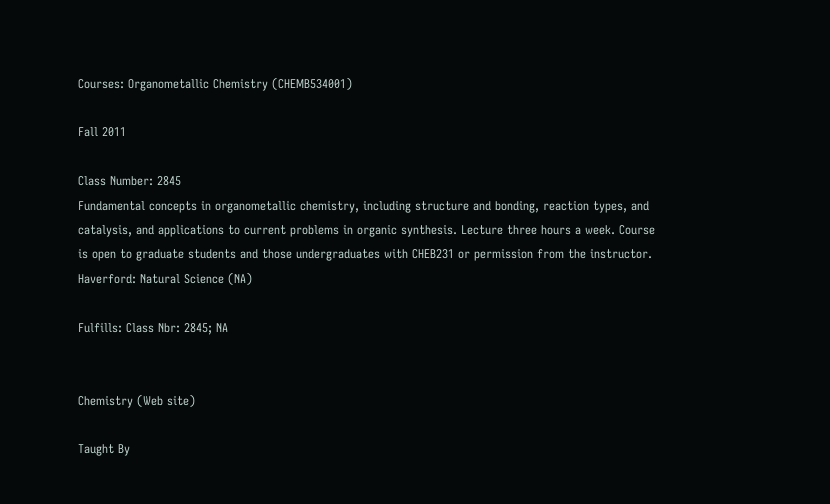Courses: Organometallic Chemistry (CHEMB534001)

Fall 2011

Class Number: 2845
Fundamental concepts in organometallic chemistry, including structure and bonding, reaction types, and catalysis, and applications to current problems in organic synthesis. Lecture three hours a week. Course is open to graduate students and those undergraduates with CHEB231 or permission from the instructor. Haverford: Natural Science (NA)

Fulfills: Class Nbr: 2845; NA


Chemistry (Web site)

Taught By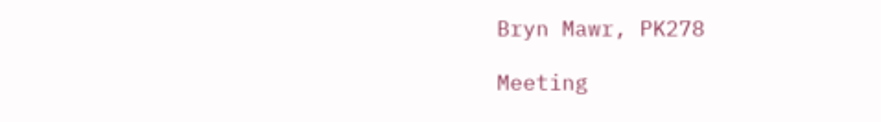Bryn Mawr, PK278

Meeting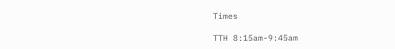Times

TTH 8:15am-9:45am